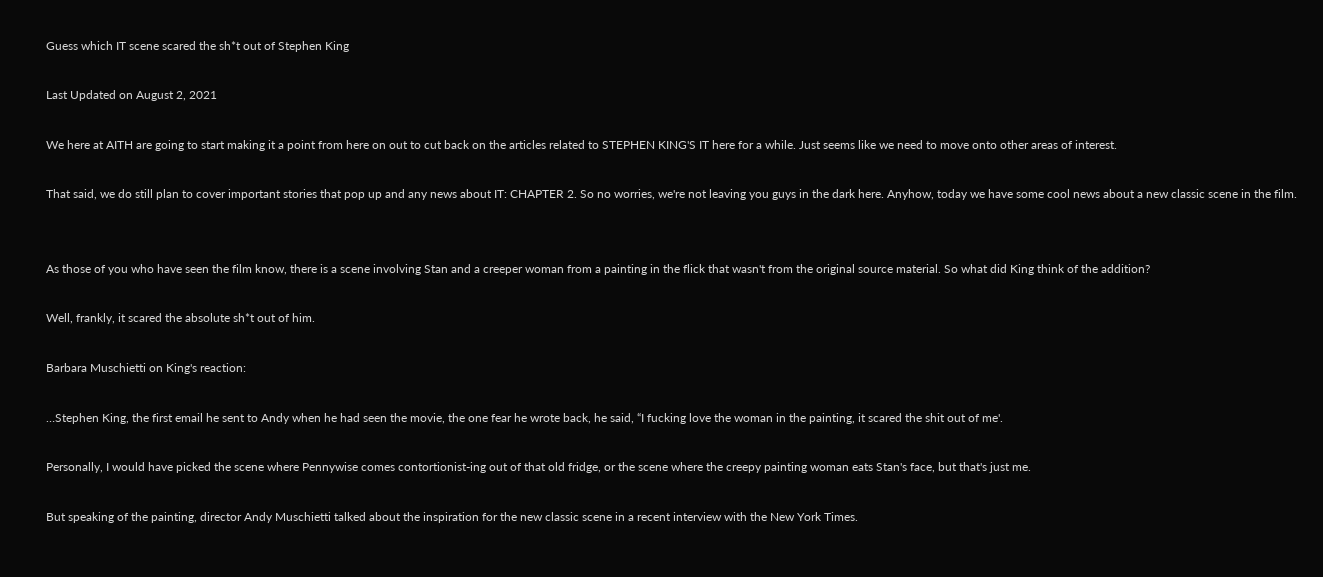Guess which IT scene scared the sh*t out of Stephen King

Last Updated on August 2, 2021

We here at AITH are going to start making it a point from here on out to cut back on the articles related to STEPHEN KING'S IT here for a while. Just seems like we need to move onto other areas of interest.

That said, we do still plan to cover important stories that pop up and any news about IT: CHAPTER 2. So no worries, we're not leaving you guys in the dark here. Anyhow, today we have some cool news about a new classic scene in the film.


As those of you who have seen the film know, there is a scene involving Stan and a creeper woman from a painting in the flick that wasn't from the original source material. So what did King think of the addition?

Well, frankly, it scared the absolute sh*t out of him.

Barbara Muschietti on King's reaction:

…Stephen King, the first email he sent to Andy when he had seen the movie, the one fear he wrote back, he said, “I fucking love the woman in the painting, it scared the shit out of me'.

Personally, I would have picked the scene where Pennywise comes contortionist-ing out of that old fridge, or the scene where the creepy painting woman eats Stan's face, but that's just me.

But speaking of the painting, director Andy Muschietti talked about the inspiration for the new classic scene in a recent interview with the New York Times.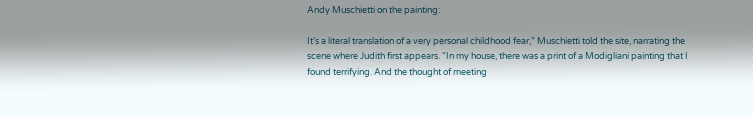Andy Muschietti on the painting:

It’s a literal translation of a very personal childhood fear,” Muschietti told the site, narrating the scene where Judith first appears. “In my house, there was a print of a Modigliani painting that I found terrifying. And the thought of meeting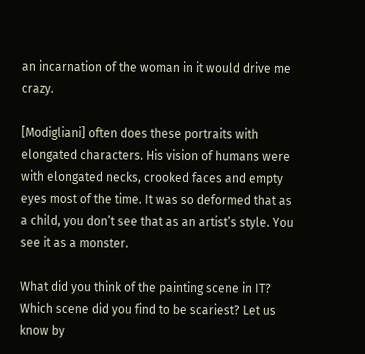an incarnation of the woman in it would drive me crazy.

[Modigliani] often does these portraits with elongated characters. His vision of humans were with elongated necks, crooked faces and empty eyes most of the time. It was so deformed that as a child, you don’t see that as an artist’s style. You see it as a monster.

What did you think of the painting scene in IT? Which scene did you find to be scariest? Let us know by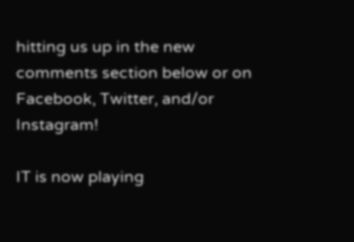hitting us up in the new comments section below or on Facebook, Twitter, and/or Instagram!

IT is now playing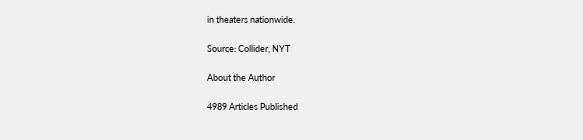in theaters nationwide.

Source: Collider, NYT

About the Author

4989 Articles Published